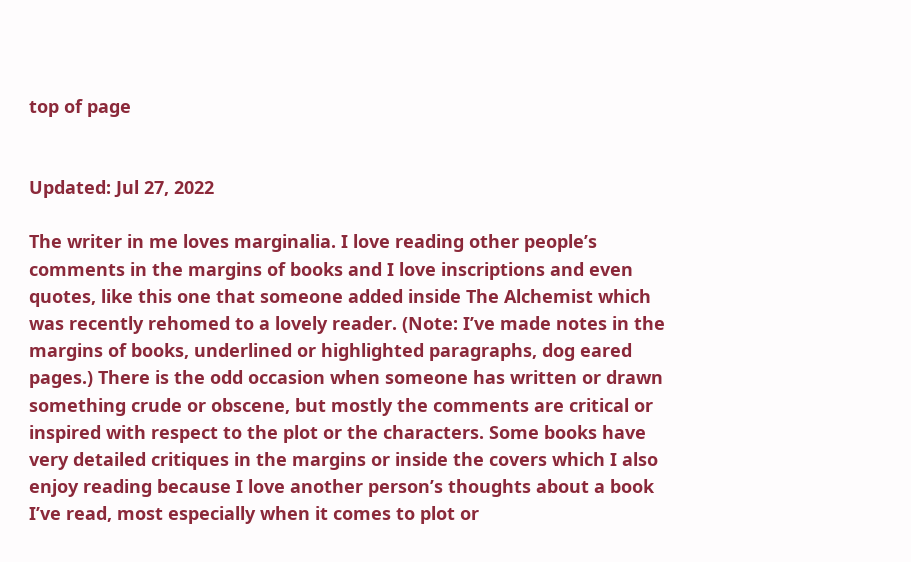top of page


Updated: Jul 27, 2022

The writer in me loves marginalia. I love reading other people’s comments in the margins of books and I love inscriptions and even quotes, like this one that someone added inside The Alchemist which was recently rehomed to a lovely reader. (Note: I’ve made notes in the margins of books, underlined or highlighted paragraphs, dog eared pages.) There is the odd occasion when someone has written or drawn something crude or obscene, but mostly the comments are critical or inspired with respect to the plot or the characters. Some books have very detailed critiques in the margins or inside the covers which I also enjoy reading because I love another person’s thoughts about a book I’ve read, most especially when it comes to plot or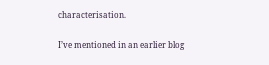characterisation.

I’ve mentioned in an earlier blog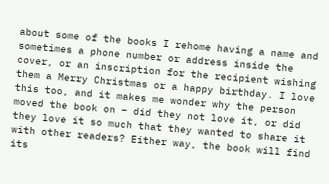about some of the books I rehome having a name and sometimes a phone number or address inside the cover, or an inscription for the recipient wishing them a Merry Christmas or a happy birthday. I love this too, and it makes me wonder why the person moved the book on – did they not love it, or did they love it so much that they wanted to share it with other readers? Either way, the book will find its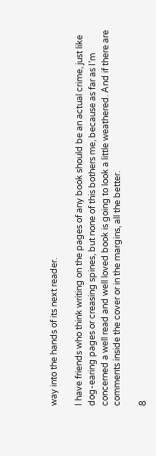way into the hands of its next reader.

I have friends who think writing on the pages of any book should be an actual crime, just like dog-earing pages or creasing spines, but none of this bothers me, because as far as I’m concerned a well read and well loved book is going to look a little weathered. And if there are comments inside the cover or in the margins, all the better.

8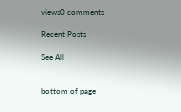views0 comments

Recent Posts

See All


bottom of page